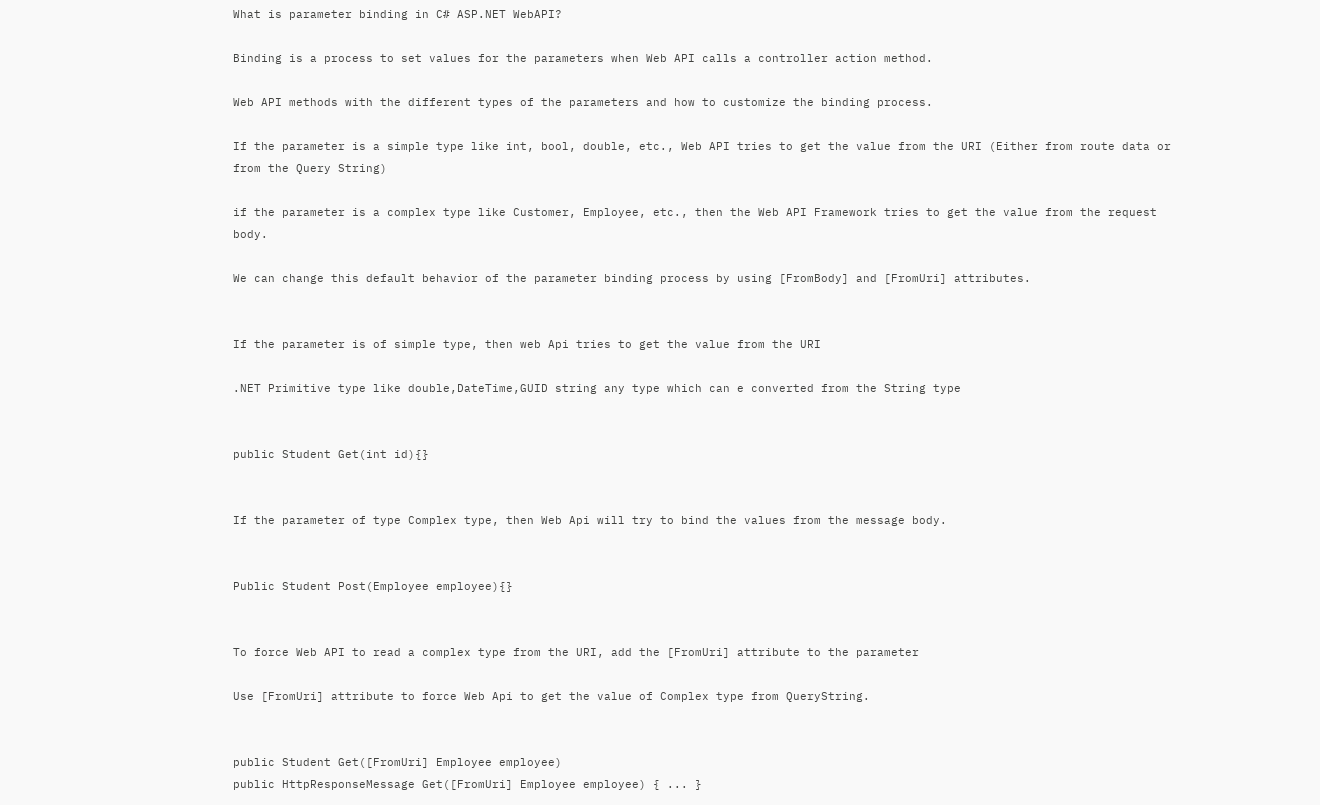What is parameter binding in C# ASP.NET WebAPI?

Binding is a process to set values for the parameters when Web API calls a controller action method.

Web API methods with the different types of the parameters and how to customize the binding process.

If the parameter is a simple type like int, bool, double, etc., Web API tries to get the value from the URI (Either from route data or from the Query String)

if the parameter is a complex type like Customer, Employee, etc., then the Web API Framework tries to get the value from the request body.

We can change this default behavior of the parameter binding process by using [FromBody] and [FromUri] attributes.


If the parameter is of simple type, then web Api tries to get the value from the URI

.NET Primitive type like double,DateTime,GUID string any type which can e converted from the String type


public Student Get(int id){}


If the parameter of type Complex type, then Web Api will try to bind the values from the message body.


Public Student Post(Employee employee){}


To force Web API to read a complex type from the URI, add the [FromUri] attribute to the parameter

Use [FromUri] attribute to force Web Api to get the value of Complex type from QueryString.


public Student Get([FromUri] Employee employee)
public HttpResponseMessage Get([FromUri] Employee employee) { ... }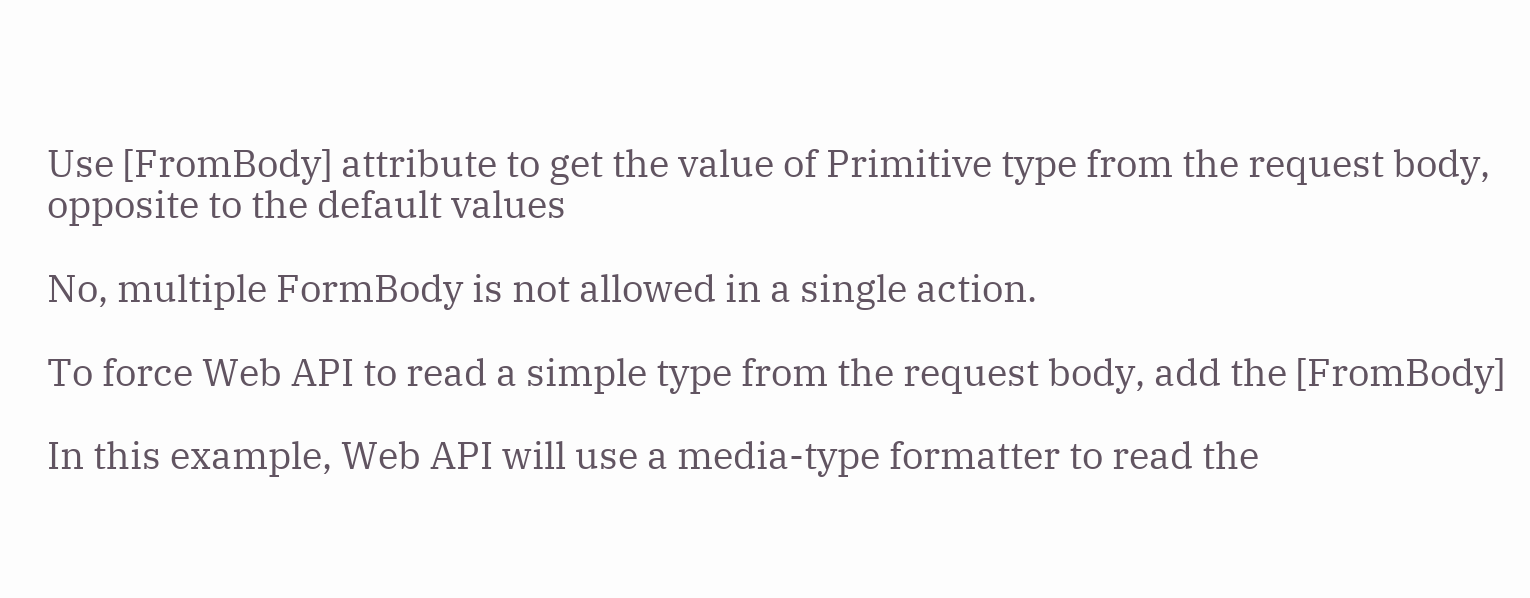Use [FromBody] attribute to get the value of Primitive type from the request body, opposite to the default values

No, multiple FormBody is not allowed in a single action.

To force Web API to read a simple type from the request body, add the [FromBody]

In this example, Web API will use a media-type formatter to read the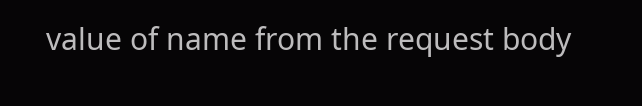value of name from the request body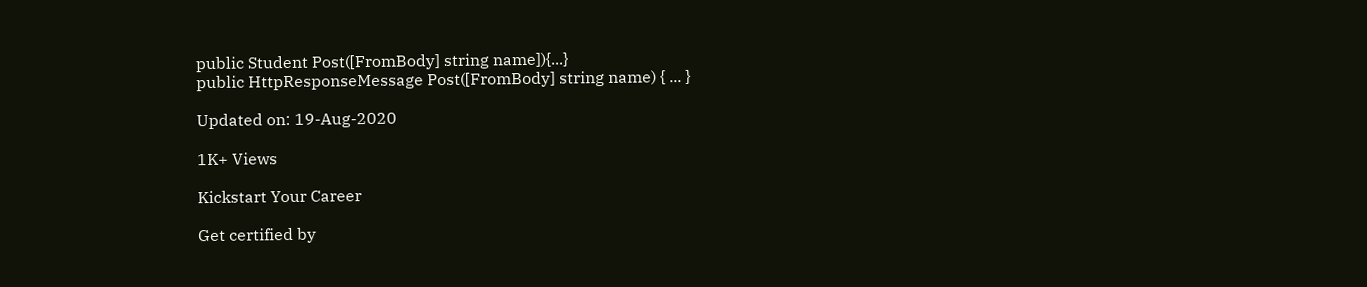public Student Post([FromBody] string name]){...}
public HttpResponseMessage Post([FromBody] string name) { ... }

Updated on: 19-Aug-2020

1K+ Views

Kickstart Your Career

Get certified by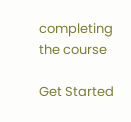completing the course

Get Started